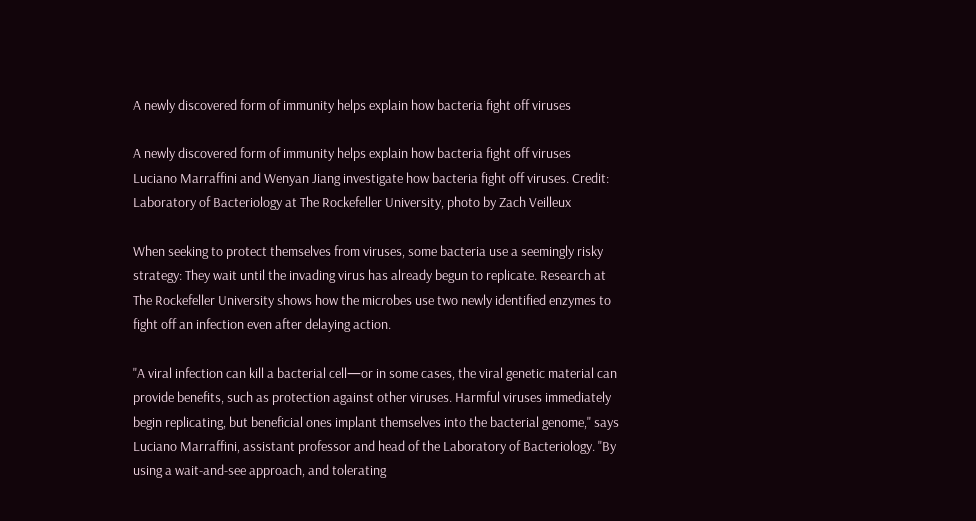A newly discovered form of immunity helps explain how bacteria fight off viruses

A newly discovered form of immunity helps explain how bacteria fight off viruses
Luciano Marraffini and Wenyan Jiang investigate how bacteria fight off viruses. Credit: Laboratory of Bacteriology at The Rockefeller University, photo by Zach Veilleux

When seeking to protect themselves from viruses, some bacteria use a seemingly risky strategy: They wait until the invading virus has already begun to replicate. Research at The Rockefeller University shows how the microbes use two newly identified enzymes to fight off an infection even after delaying action.

"A viral infection can kill a bacterial cell—or in some cases, the viral genetic material can provide benefits, such as protection against other viruses. Harmful viruses immediately begin replicating, but beneficial ones implant themselves into the bacterial genome," says Luciano Marraffini, assistant professor and head of the Laboratory of Bacteriology. "By using a wait-and-see approach, and tolerating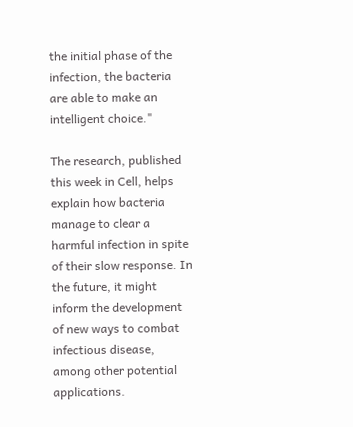the initial phase of the infection, the bacteria are able to make an intelligent choice."

The research, published this week in Cell, helps explain how bacteria manage to clear a harmful infection in spite of their slow response. In the future, it might inform the development of new ways to combat infectious disease, among other potential applications.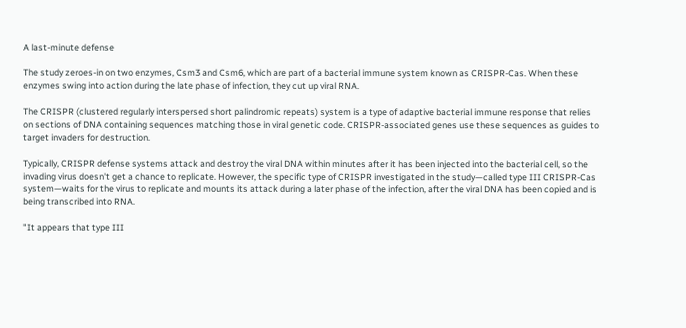A last-minute defense

The study zeroes-in on two enzymes, Csm3 and Csm6, which are part of a bacterial immune system known as CRISPR-Cas. When these enzymes swing into action during the late phase of infection, they cut up viral RNA.

The CRISPR (clustered regularly interspersed short palindromic repeats) system is a type of adaptive bacterial immune response that relies on sections of DNA containing sequences matching those in viral genetic code. CRISPR-associated genes use these sequences as guides to target invaders for destruction.

Typically, CRISPR defense systems attack and destroy the viral DNA within minutes after it has been injected into the bacterial cell, so the invading virus doesn't get a chance to replicate. However, the specific type of CRISPR investigated in the study—called type III CRISPR-Cas system—waits for the virus to replicate and mounts its attack during a later phase of the infection, after the viral DNA has been copied and is being transcribed into RNA.

"It appears that type III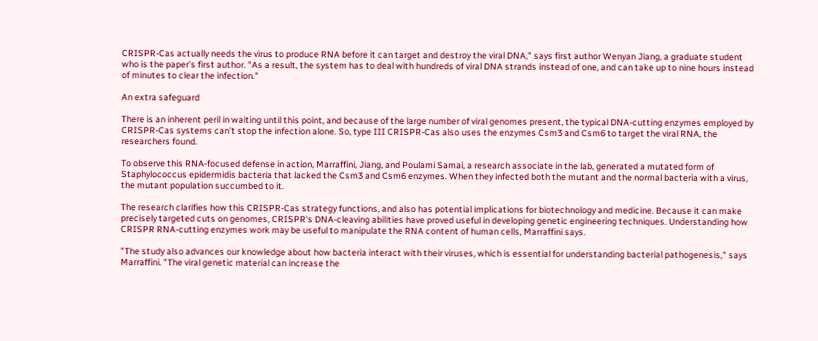CRISPR-Cas actually needs the virus to produce RNA before it can target and destroy the viral DNA," says first author Wenyan Jiang, a graduate student who is the paper's first author. "As a result, the system has to deal with hundreds of viral DNA strands instead of one, and can take up to nine hours instead of minutes to clear the infection."

An extra safeguard

There is an inherent peril in waiting until this point, and because of the large number of viral genomes present, the typical DNA-cutting enzymes employed by CRISPR-Cas systems can't stop the infection alone. So, type III CRISPR-Cas also uses the enzymes Csm3 and Csm6 to target the viral RNA, the researchers found.

To observe this RNA-focused defense in action, Marraffini, Jiang, and Poulami Samai, a research associate in the lab, generated a mutated form of Staphylococcus epidermidis bacteria that lacked the Csm3 and Csm6 enzymes. When they infected both the mutant and the normal bacteria with a virus, the mutant population succumbed to it.

The research clarifies how this CRISPR-Cas strategy functions, and also has potential implications for biotechnology and medicine. Because it can make precisely targeted cuts on genomes, CRISPR's DNA-cleaving abilities have proved useful in developing genetic engineering techniques. Understanding how CRISPR RNA-cutting enzymes work may be useful to manipulate the RNA content of human cells, Marraffini says.

"The study also advances our knowledge about how bacteria interact with their viruses, which is essential for understanding bacterial pathogenesis," says Marraffini. "The viral genetic material can increase the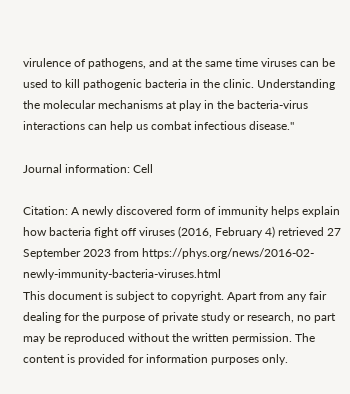virulence of pathogens, and at the same time viruses can be used to kill pathogenic bacteria in the clinic. Understanding the molecular mechanisms at play in the bacteria-virus interactions can help us combat infectious disease."

Journal information: Cell

Citation: A newly discovered form of immunity helps explain how bacteria fight off viruses (2016, February 4) retrieved 27 September 2023 from https://phys.org/news/2016-02-newly-immunity-bacteria-viruses.html
This document is subject to copyright. Apart from any fair dealing for the purpose of private study or research, no part may be reproduced without the written permission. The content is provided for information purposes only.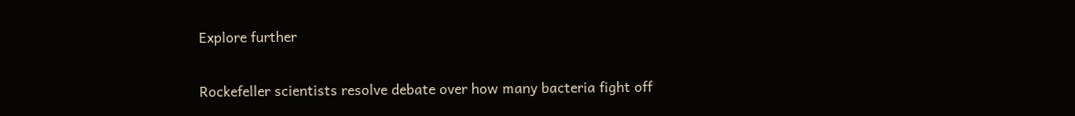Explore further

Rockefeller scientists resolve debate over how many bacteria fight off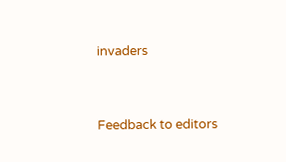invaders


Feedback to editors